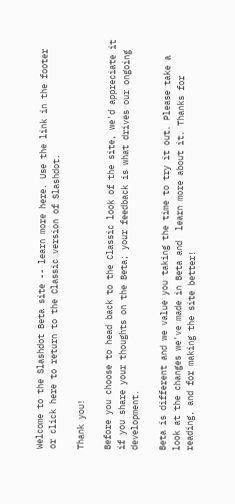Welcome to the Slashdot Beta site -- learn more here. Use the link in the footer or click here to return to the Classic version of Slashdot.

Thank you!

Before you choose to head back to the Classic look of the site, we'd appreciate it if you share your thoughts on the Beta; your feedback is what drives our ongoing development.

Beta is different and we value you taking the time to try it out. Please take a look at the changes we've made in Beta and  learn more about it. Thanks for reading, and for making the site better!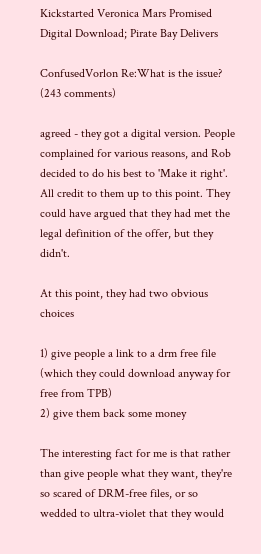Kickstarted Veronica Mars Promised Digital Download; Pirate Bay Delivers

ConfusedVorlon Re:What is the issue? (243 comments)

agreed - they got a digital version. People complained for various reasons, and Rob decided to do his best to 'Make it right'. All credit to them up to this point. They could have argued that they had met the legal definition of the offer, but they didn't.

At this point, they had two obvious choices

1) give people a link to a drm free file
(which they could download anyway for free from TPB)
2) give them back some money

The interesting fact for me is that rather than give people what they want, they're so scared of DRM-free files, or so wedded to ultra-violet that they would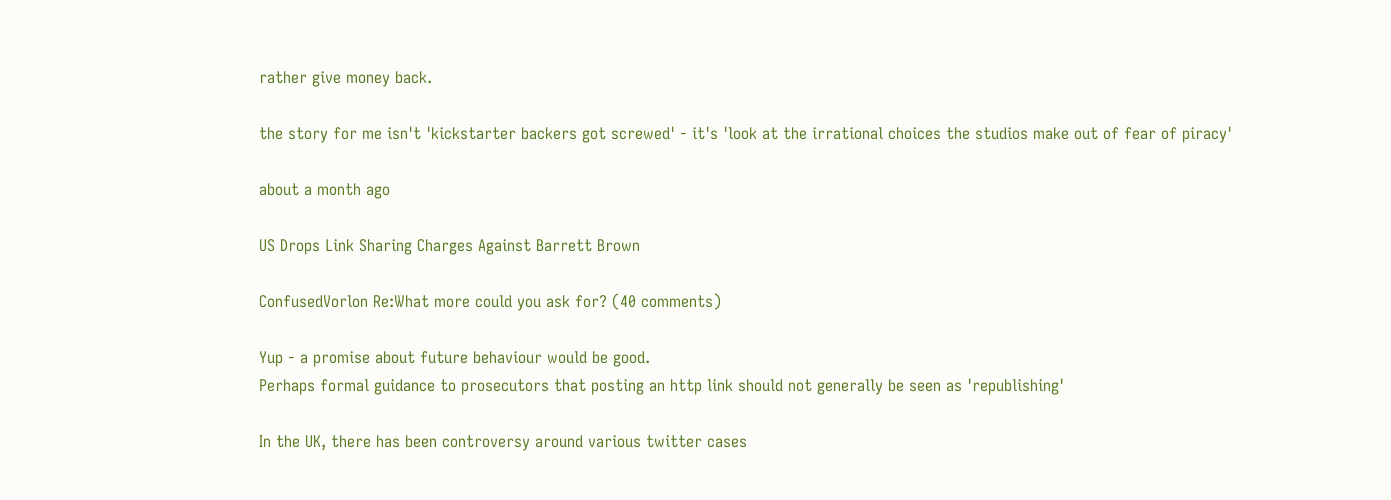rather give money back.

the story for me isn't 'kickstarter backers got screwed' - it's 'look at the irrational choices the studios make out of fear of piracy'

about a month ago

US Drops Link Sharing Charges Against Barrett Brown

ConfusedVorlon Re:What more could you ask for? (40 comments)

Yup - a promise about future behaviour would be good.
Perhaps formal guidance to prosecutors that posting an http link should not generally be seen as 'republishing'

In the UK, there has been controversy around various twitter cases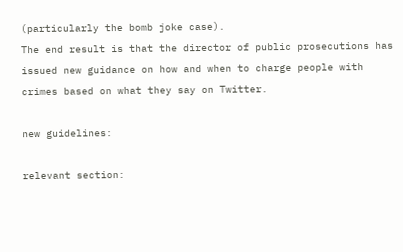(particularly the bomb joke case).
The end result is that the director of public prosecutions has issued new guidance on how and when to charge people with crimes based on what they say on Twitter.

new guidelines:

relevant section: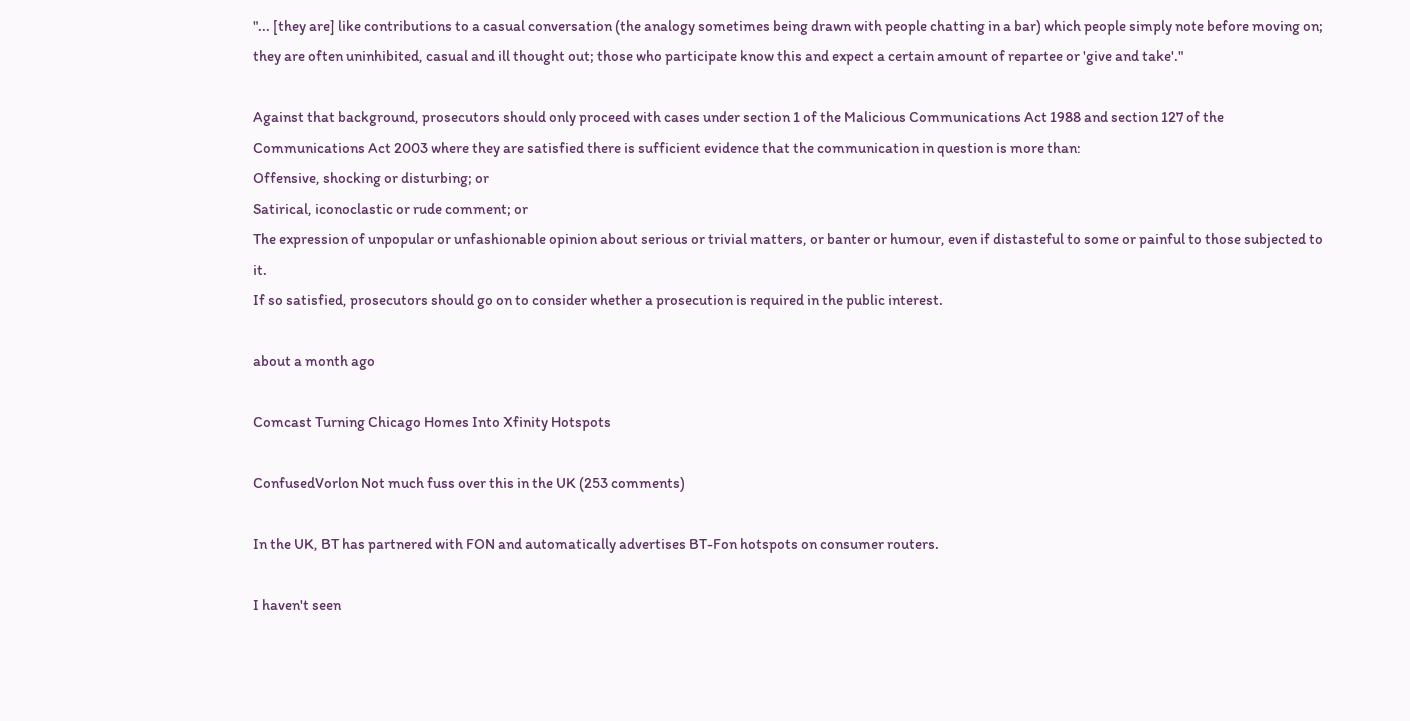"... [they are] like contributions to a casual conversation (the analogy sometimes being drawn with people chatting in a bar) which people simply note before moving on; they are often uninhibited, casual and ill thought out; those who participate know this and expect a certain amount of repartee or 'give and take'."

Against that background, prosecutors should only proceed with cases under section 1 of the Malicious Communications Act 1988 and section 127 of the Communications Act 2003 where they are satisfied there is sufficient evidence that the communication in question is more than:
Offensive, shocking or disturbing; or
Satirical, iconoclastic or rude comment; or
The expression of unpopular or unfashionable opinion about serious or trivial matters, or banter or humour, even if distasteful to some or painful to those subjected to it.
If so satisfied, prosecutors should go on to consider whether a prosecution is required in the public interest.

about a month ago

Comcast Turning Chicago Homes Into Xfinity Hotspots

ConfusedVorlon Not much fuss over this in the UK (253 comments)

In the UK, BT has partnered with FON and automatically advertises BT-Fon hotspots on consumer routers.

I haven't seen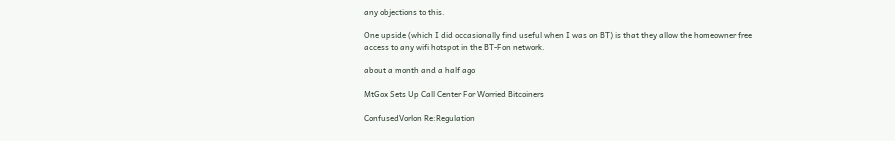any objections to this.

One upside (which I did occasionally find useful when I was on BT) is that they allow the homeowner free access to any wifi hotspot in the BT-Fon network.

about a month and a half ago

MtGox Sets Up Call Center For Worried Bitcoiners

ConfusedVorlon Re:Regulation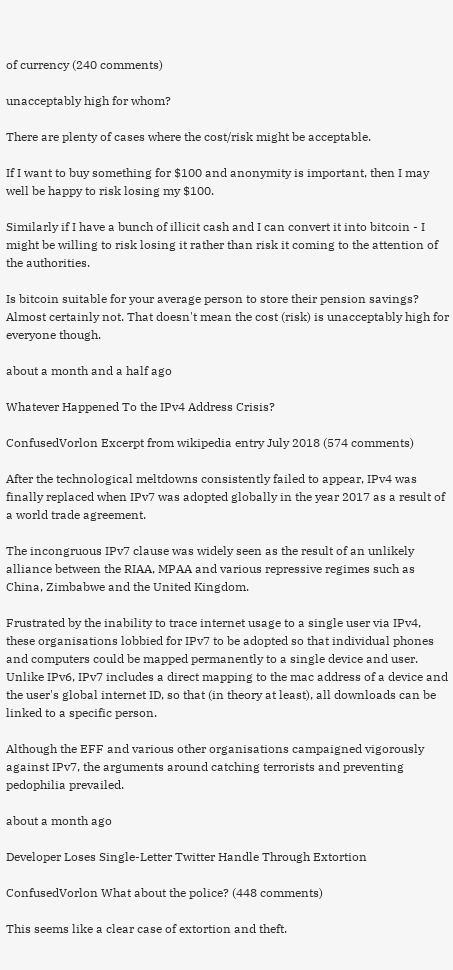of currency (240 comments)

unacceptably high for whom?

There are plenty of cases where the cost/risk might be acceptable.

If I want to buy something for $100 and anonymity is important, then I may well be happy to risk losing my $100.

Similarly if I have a bunch of illicit cash and I can convert it into bitcoin - I might be willing to risk losing it rather than risk it coming to the attention of the authorities.

Is bitcoin suitable for your average person to store their pension savings? Almost certainly not. That doesn't mean the cost (risk) is unacceptably high for everyone though.

about a month and a half ago

Whatever Happened To the IPv4 Address Crisis?

ConfusedVorlon Excerpt from wikipedia entry July 2018 (574 comments)

After the technological meltdowns consistently failed to appear, IPv4 was finally replaced when IPv7 was adopted globally in the year 2017 as a result of a world trade agreement.

The incongruous IPv7 clause was widely seen as the result of an unlikely alliance between the RIAA, MPAA and various repressive regimes such as China, Zimbabwe and the United Kingdom.

Frustrated by the inability to trace internet usage to a single user via IPv4, these organisations lobbied for IPv7 to be adopted so that individual phones and computers could be mapped permanently to a single device and user. Unlike IPv6, IPv7 includes a direct mapping to the mac address of a device and the user's global internet ID, so that (in theory at least), all downloads can be linked to a specific person.

Although the EFF and various other organisations campaigned vigorously against IPv7, the arguments around catching terrorists and preventing pedophilia prevailed.

about a month ago

Developer Loses Single-Letter Twitter Handle Through Extortion

ConfusedVorlon What about the police? (448 comments)

This seems like a clear case of extortion and theft.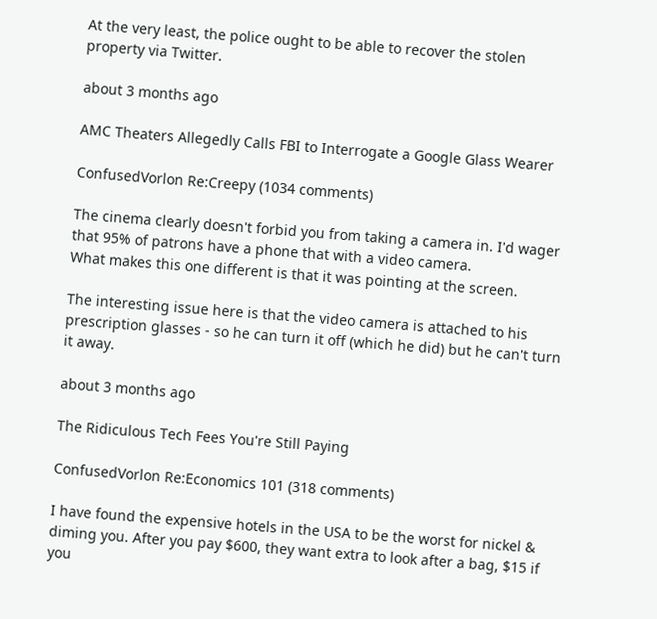At the very least, the police ought to be able to recover the stolen property via Twitter.

about 3 months ago

AMC Theaters Allegedly Calls FBI to Interrogate a Google Glass Wearer

ConfusedVorlon Re:Creepy (1034 comments)

The cinema clearly doesn't forbid you from taking a camera in. I'd wager that 95% of patrons have a phone that with a video camera.
What makes this one different is that it was pointing at the screen.

The interesting issue here is that the video camera is attached to his prescription glasses - so he can turn it off (which he did) but he can't turn it away.

about 3 months ago

The Ridiculous Tech Fees You're Still Paying

ConfusedVorlon Re:Economics 101 (318 comments)

I have found the expensive hotels in the USA to be the worst for nickel & diming you. After you pay $600, they want extra to look after a bag, $15 if you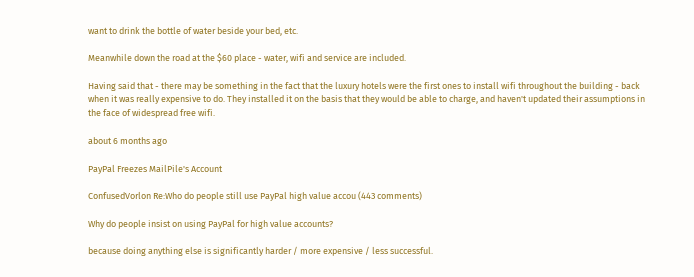want to drink the bottle of water beside your bed, etc.

Meanwhile down the road at the $60 place - water, wifi and service are included.

Having said that - there may be something in the fact that the luxury hotels were the first ones to install wifi throughout the building - back when it was really expensive to do. They installed it on the basis that they would be able to charge, and haven't updated their assumptions in the face of widespread free wifi.

about 6 months ago

PayPal Freezes MailPile's Account

ConfusedVorlon Re:Who do people still use PayPal high value accou (443 comments)

Why do people insist on using PayPal for high value accounts?

because doing anything else is significantly harder / more expensive / less successful.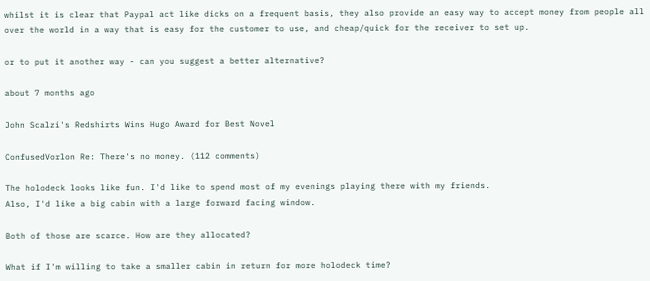whilst it is clear that Paypal act like dicks on a frequent basis, they also provide an easy way to accept money from people all over the world in a way that is easy for the customer to use, and cheap/quick for the receiver to set up.

or to put it another way - can you suggest a better alternative?

about 7 months ago

John Scalzi's Redshirts Wins Hugo Award for Best Novel

ConfusedVorlon Re: There's no money. (112 comments)

The holodeck looks like fun. I'd like to spend most of my evenings playing there with my friends.
Also, I'd like a big cabin with a large forward facing window.

Both of those are scarce. How are they allocated?

What if I'm willing to take a smaller cabin in return for more holodeck time?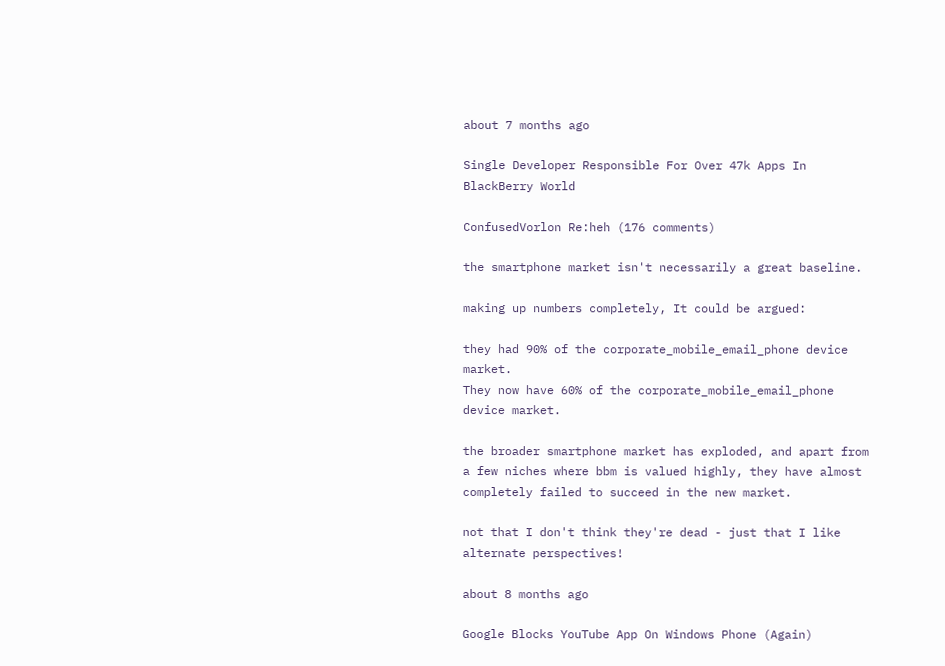about 7 months ago

Single Developer Responsible For Over 47k Apps In BlackBerry World

ConfusedVorlon Re:heh (176 comments)

the smartphone market isn't necessarily a great baseline.

making up numbers completely, It could be argued:

they had 90% of the corporate_mobile_email_phone device market.
They now have 60% of the corporate_mobile_email_phone device market.

the broader smartphone market has exploded, and apart from a few niches where bbm is valued highly, they have almost completely failed to succeed in the new market.

not that I don't think they're dead - just that I like alternate perspectives!

about 8 months ago

Google Blocks YouTube App On Windows Phone (Again)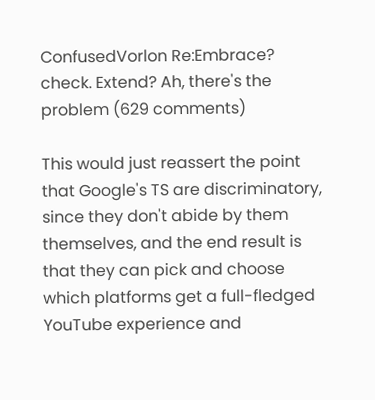ConfusedVorlon Re:Embrace? check. Extend? Ah, there's the problem (629 comments)

This would just reassert the point that Google's TS are discriminatory, since they don't abide by them themselves, and the end result is that they can pick and choose which platforms get a full-fledged YouTube experience and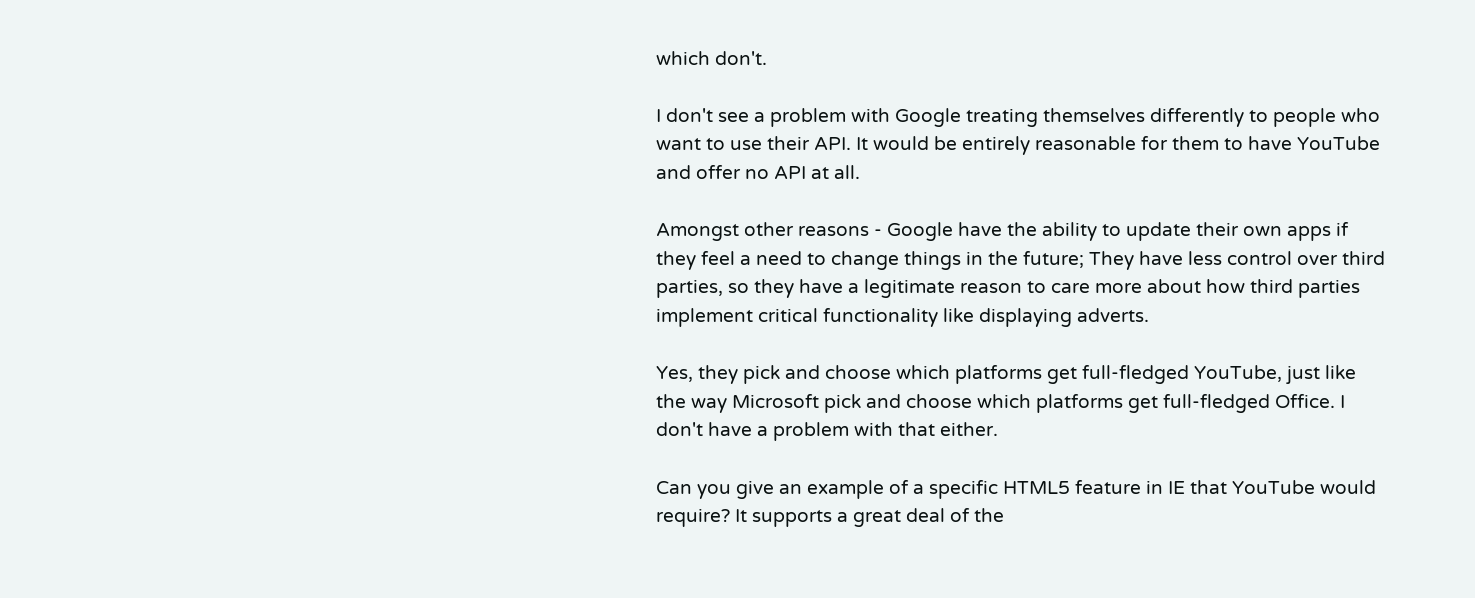which don't.

I don't see a problem with Google treating themselves differently to people who want to use their API. It would be entirely reasonable for them to have YouTube and offer no API at all.

Amongst other reasons - Google have the ability to update their own apps if they feel a need to change things in the future; They have less control over third parties, so they have a legitimate reason to care more about how third parties implement critical functionality like displaying adverts.

Yes, they pick and choose which platforms get full-fledged YouTube, just like the way Microsoft pick and choose which platforms get full-fledged Office. I don't have a problem with that either.

Can you give an example of a specific HTML5 feature in IE that YouTube would require? It supports a great deal of the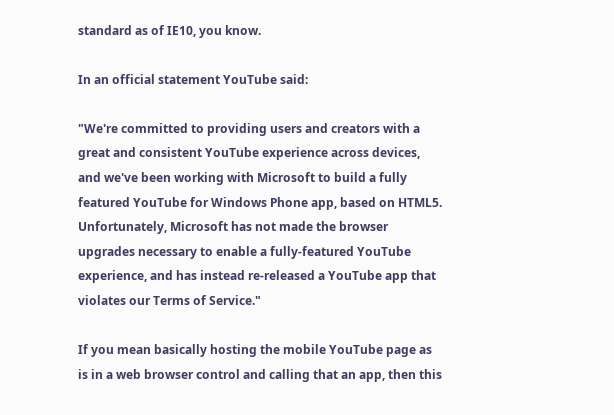standard as of IE10, you know.

In an official statement YouTube said:

"We're committed to providing users and creators with a great and consistent YouTube experience across devices, and we've been working with Microsoft to build a fully featured YouTube for Windows Phone app, based on HTML5. Unfortunately, Microsoft has not made the browser upgrades necessary to enable a fully-featured YouTube experience, and has instead re-released a YouTube app that violates our Terms of Service."

If you mean basically hosting the mobile YouTube page as is in a web browser control and calling that an app, then this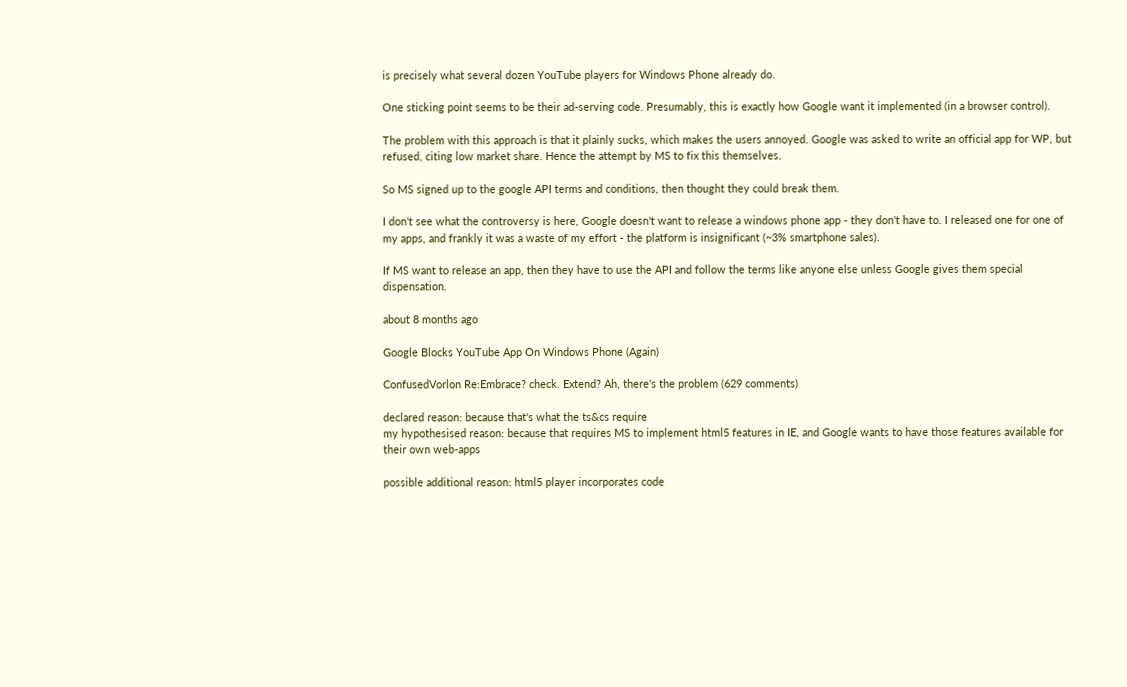is precisely what several dozen YouTube players for Windows Phone already do.

One sticking point seems to be their ad-serving code. Presumably, this is exactly how Google want it implemented (in a browser control).

The problem with this approach is that it plainly sucks, which makes the users annoyed. Google was asked to write an official app for WP, but refused, citing low market share. Hence the attempt by MS to fix this themselves.

So MS signed up to the google API terms and conditions, then thought they could break them.

I don't see what the controversy is here, Google doesn't want to release a windows phone app - they don't have to. I released one for one of my apps, and frankly it was a waste of my effort - the platform is insignificant (~3% smartphone sales).

If MS want to release an app, then they have to use the API and follow the terms like anyone else unless Google gives them special dispensation.

about 8 months ago

Google Blocks YouTube App On Windows Phone (Again)

ConfusedVorlon Re:Embrace? check. Extend? Ah, there's the problem (629 comments)

declared reason: because that's what the ts&cs require
my hypothesised reason: because that requires MS to implement html5 features in IE, and Google wants to have those features available for their own web-apps

possible additional reason: html5 player incorporates code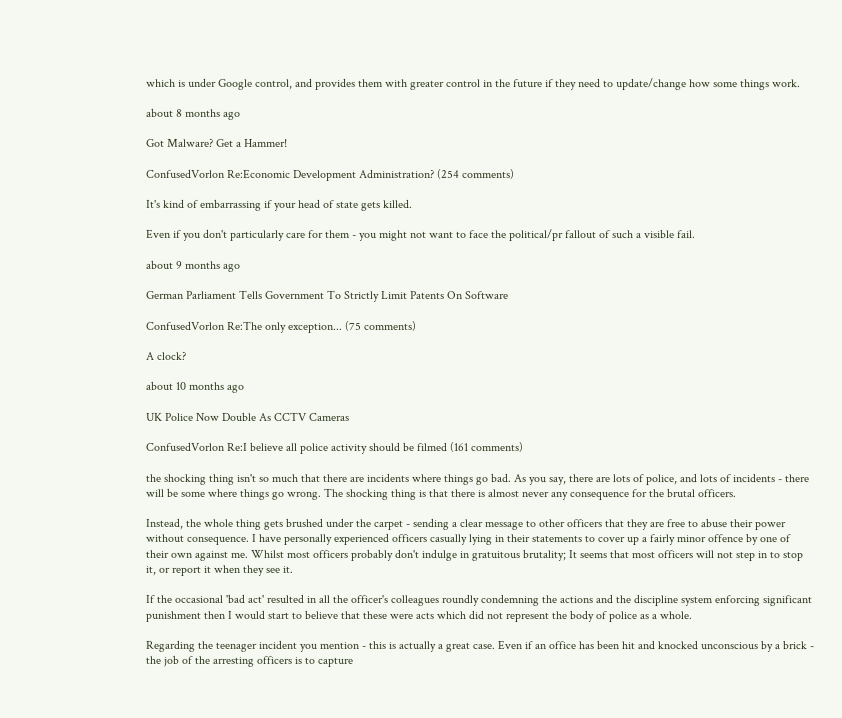which is under Google control, and provides them with greater control in the future if they need to update/change how some things work.

about 8 months ago

Got Malware? Get a Hammer!

ConfusedVorlon Re:Economic Development Administration? (254 comments)

It's kind of embarrassing if your head of state gets killed.

Even if you don't particularly care for them - you might not want to face the political/pr fallout of such a visible fail.

about 9 months ago

German Parliament Tells Government To Strictly Limit Patents On Software

ConfusedVorlon Re:The only exception... (75 comments)

A clock?

about 10 months ago

UK Police Now Double As CCTV Cameras

ConfusedVorlon Re:I believe all police activity should be filmed (161 comments)

the shocking thing isn't so much that there are incidents where things go bad. As you say, there are lots of police, and lots of incidents - there will be some where things go wrong. The shocking thing is that there is almost never any consequence for the brutal officers.

Instead, the whole thing gets brushed under the carpet - sending a clear message to other officers that they are free to abuse their power without consequence. I have personally experienced officers casually lying in their statements to cover up a fairly minor offence by one of their own against me. Whilst most officers probably don't indulge in gratuitous brutality; It seems that most officers will not step in to stop it, or report it when they see it.

If the occasional 'bad act' resulted in all the officer's colleagues roundly condemning the actions and the discipline system enforcing significant punishment then I would start to believe that these were acts which did not represent the body of police as a whole.

Regarding the teenager incident you mention - this is actually a great case. Even if an office has been hit and knocked unconscious by a brick - the job of the arresting officers is to capture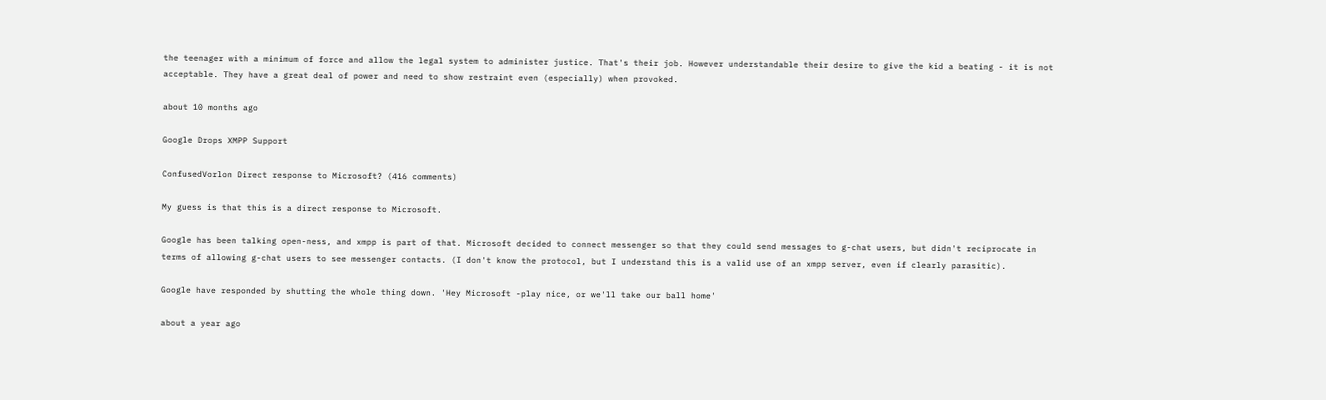the teenager with a minimum of force and allow the legal system to administer justice. That's their job. However understandable their desire to give the kid a beating - it is not acceptable. They have a great deal of power and need to show restraint even (especially) when provoked.

about 10 months ago

Google Drops XMPP Support

ConfusedVorlon Direct response to Microsoft? (416 comments)

My guess is that this is a direct response to Microsoft.

Google has been talking open-ness, and xmpp is part of that. Microsoft decided to connect messenger so that they could send messages to g-chat users, but didn't reciprocate in terms of allowing g-chat users to see messenger contacts. (I don't know the protocol, but I understand this is a valid use of an xmpp server, even if clearly parasitic).

Google have responded by shutting the whole thing down. 'Hey Microsoft -play nice, or we'll take our ball home'

about a year ago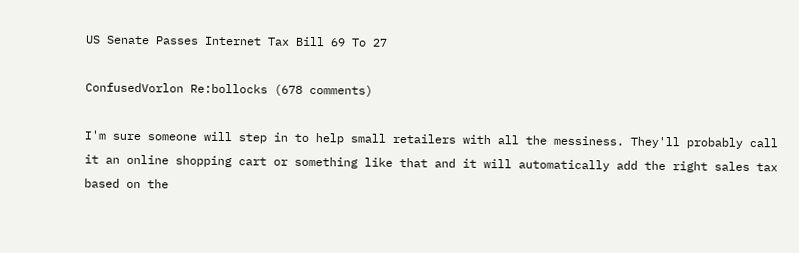US Senate Passes Internet Tax Bill 69 To 27

ConfusedVorlon Re:bollocks (678 comments)

I'm sure someone will step in to help small retailers with all the messiness. They'll probably call it an online shopping cart or something like that and it will automatically add the right sales tax based on the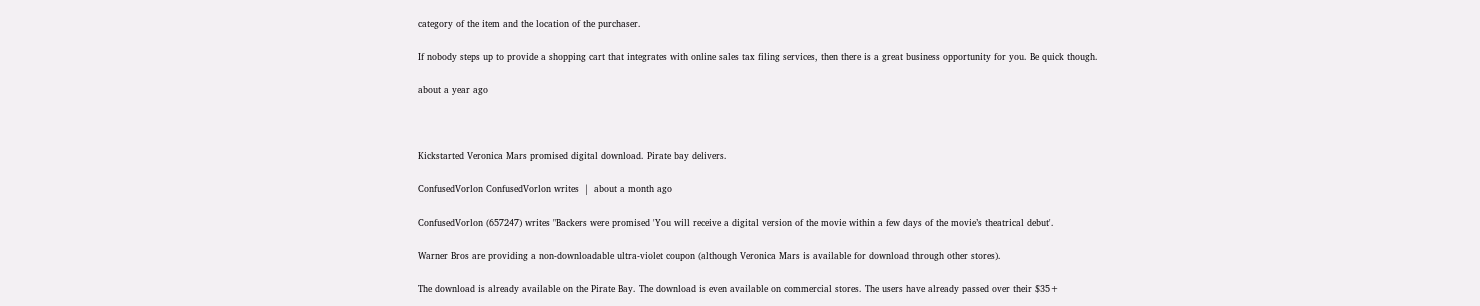category of the item and the location of the purchaser.

If nobody steps up to provide a shopping cart that integrates with online sales tax filing services, then there is a great business opportunity for you. Be quick though.

about a year ago



Kickstarted Veronica Mars promised digital download. Pirate bay delivers.

ConfusedVorlon ConfusedVorlon writes  |  about a month ago

ConfusedVorlon (657247) writes "Backers were promised 'You will receive a digital version of the movie within a few days of the movie’s theatrical debut'.

Warner Bros are providing a non-downloadable ultra-violet coupon (although Veronica Mars is available for download through other stores).

The download is already available on the Pirate Bay. The download is even available on commercial stores. The users have already passed over their $35+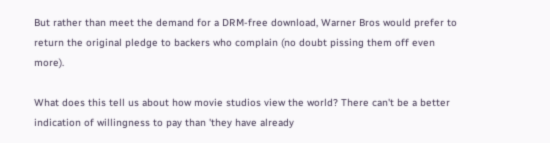But rather than meet the demand for a DRM-free download, Warner Bros would prefer to return the original pledge to backers who complain (no doubt pissing them off even more).

What does this tell us about how movie studios view the world? There can't be a better indication of willingness to pay than 'they have already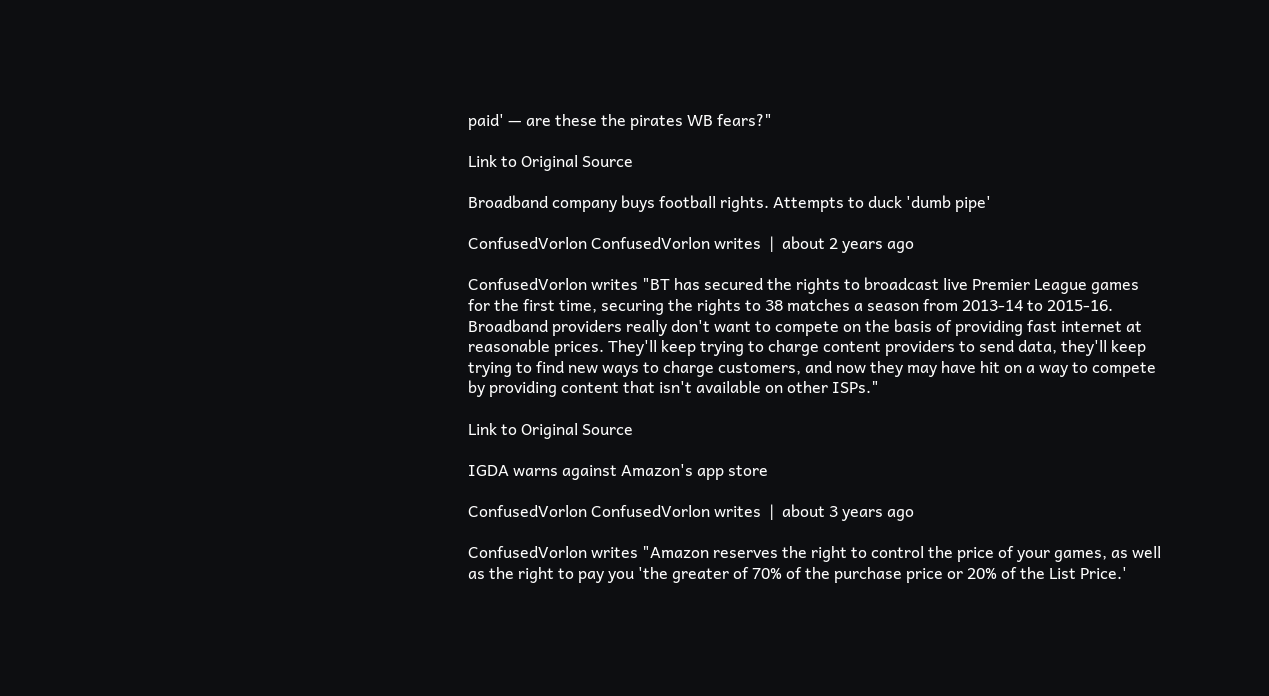paid' — are these the pirates WB fears?"

Link to Original Source

Broadband company buys football rights. Attempts to duck 'dumb pipe'

ConfusedVorlon ConfusedVorlon writes  |  about 2 years ago

ConfusedVorlon writes "BT has secured the rights to broadcast live Premier League games for the first time, securing the rights to 38 matches a season from 2013-14 to 2015-16.
Broadband providers really don't want to compete on the basis of providing fast internet at reasonable prices. They'll keep trying to charge content providers to send data, they'll keep trying to find new ways to charge customers, and now they may have hit on a way to compete by providing content that isn't available on other ISPs."

Link to Original Source

IGDA warns against Amazon's app store

ConfusedVorlon ConfusedVorlon writes  |  about 3 years ago

ConfusedVorlon writes "Amazon reserves the right to control the price of your games, as well as the right to pay you 'the greater of 70% of the purchase price or 20% of the List Price.'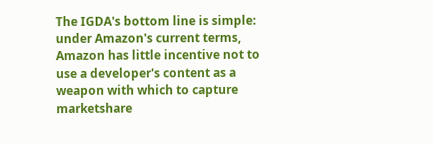The IGDA's bottom line is simple: under Amazon's current terms, Amazon has little incentive not to use a developer's content as a weapon with which to capture marketshare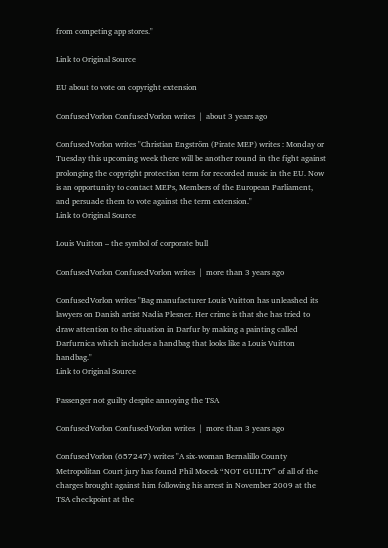from competing app stores."

Link to Original Source

EU about to vote on copyright extension

ConfusedVorlon ConfusedVorlon writes  |  about 3 years ago

ConfusedVorlon writes "Christian Engström (Pirate MEP) writes : Monday or Tuesday this upcoming week there will be another round in the fight against prolonging the copyright protection term for recorded music in the EU. Now is an opportunity to contact MEPs, Members of the European Parliament, and persuade them to vote against the term extension."
Link to Original Source

Louis Vuitton – the symbol of corporate bull

ConfusedVorlon ConfusedVorlon writes  |  more than 3 years ago

ConfusedVorlon writes "Bag manufacturer Louis Vuitton has unleashed its lawyers on Danish artist Nadia Plesner. Her crime is that she has tried to draw attention to the situation in Darfur by making a painting called Darfurnica which includes a handbag that looks like a Louis Vuitton handbag."
Link to Original Source

Passenger not guilty despite annoying the TSA

ConfusedVorlon ConfusedVorlon writes  |  more than 3 years ago

ConfusedVorlon (657247) writes "A six-woman Bernalillo County Metropolitan Court jury has found Phil Mocek “NOT GUILTY” of all of the charges brought against him following his arrest in November 2009 at the TSA checkpoint at the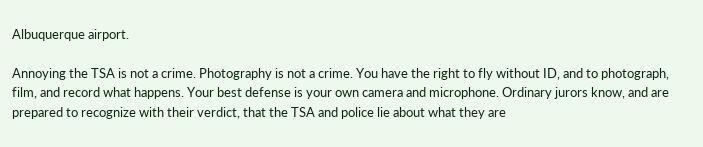Albuquerque airport.

Annoying the TSA is not a crime. Photography is not a crime. You have the right to fly without ID, and to photograph, film, and record what happens. Your best defense is your own camera and microphone. Ordinary jurors know, and are prepared to recognize with their verdict, that the TSA and police lie about what they are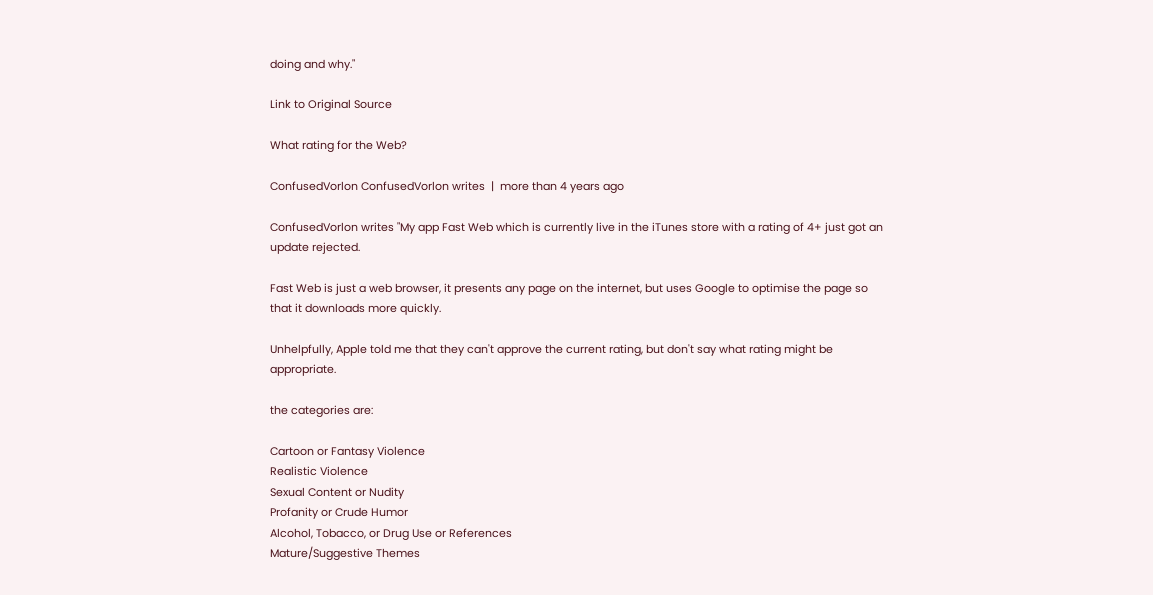doing and why."

Link to Original Source

What rating for the Web?

ConfusedVorlon ConfusedVorlon writes  |  more than 4 years ago

ConfusedVorlon writes "My app Fast Web which is currently live in the iTunes store with a rating of 4+ just got an update rejected.

Fast Web is just a web browser, it presents any page on the internet, but uses Google to optimise the page so that it downloads more quickly.

Unhelpfully, Apple told me that they can't approve the current rating, but don't say what rating might be appropriate.

the categories are:

Cartoon or Fantasy Violence
Realistic Violence
Sexual Content or Nudity
Profanity or Crude Humor
Alcohol, Tobacco, or Drug Use or References
Mature/Suggestive Themes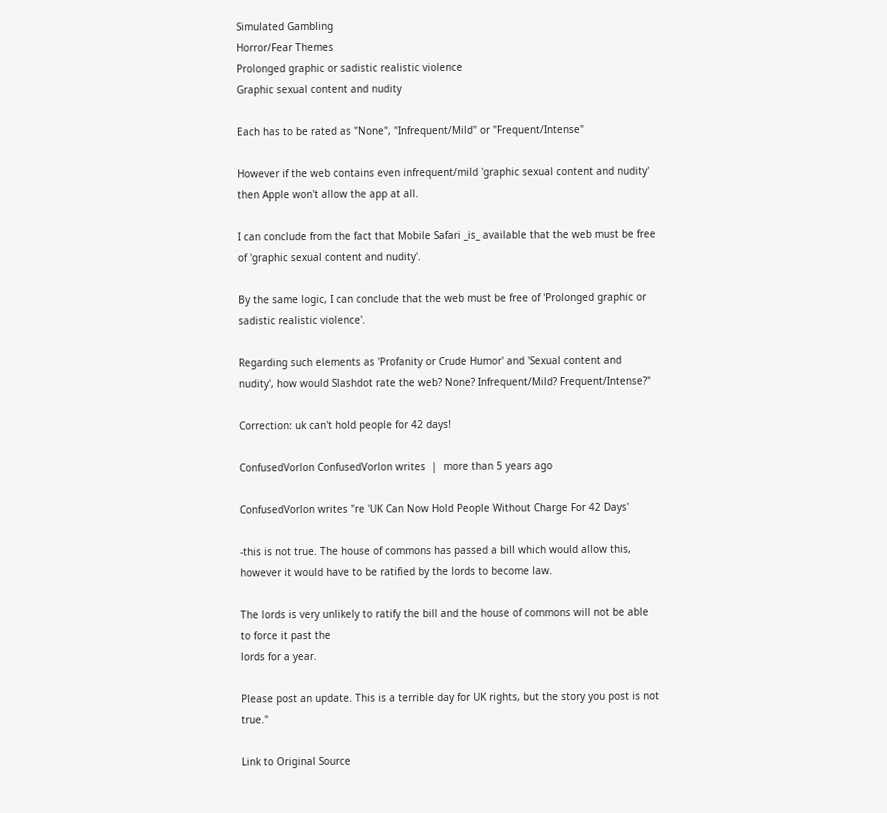Simulated Gambling
Horror/Fear Themes
Prolonged graphic or sadistic realistic violence
Graphic sexual content and nudity

Each has to be rated as "None", "Infrequent/Mild" or "Frequent/Intense"

However if the web contains even infrequent/mild 'graphic sexual content and nudity' then Apple won't allow the app at all.

I can conclude from the fact that Mobile Safari _is_ available that the web must be free of 'graphic sexual content and nudity'.

By the same logic, I can conclude that the web must be free of 'Prolonged graphic or sadistic realistic violence'.

Regarding such elements as 'Profanity or Crude Humor' and 'Sexual content and nudity', how would Slashdot rate the web? None? Infrequent/Mild? Frequent/Intense?"

Correction: uk can't hold people for 42 days!

ConfusedVorlon ConfusedVorlon writes  |  more than 5 years ago

ConfusedVorlon writes "re 'UK Can Now Hold People Without Charge For 42 Days'

-this is not true. The house of commons has passed a bill which would allow this, however it would have to be ratified by the lords to become law.

The lords is very unlikely to ratify the bill and the house of commons will not be able to force it past the
lords for a year.

Please post an update. This is a terrible day for UK rights, but the story you post is not true."

Link to Original Source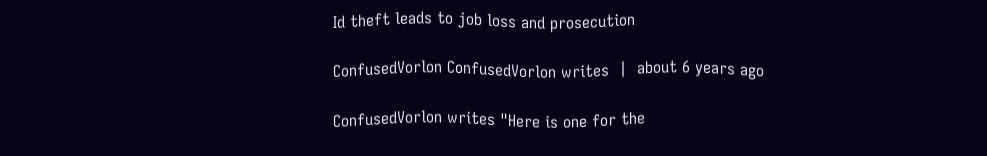Id theft leads to job loss and prosecution

ConfusedVorlon ConfusedVorlon writes  |  about 6 years ago

ConfusedVorlon writes "Here is one for the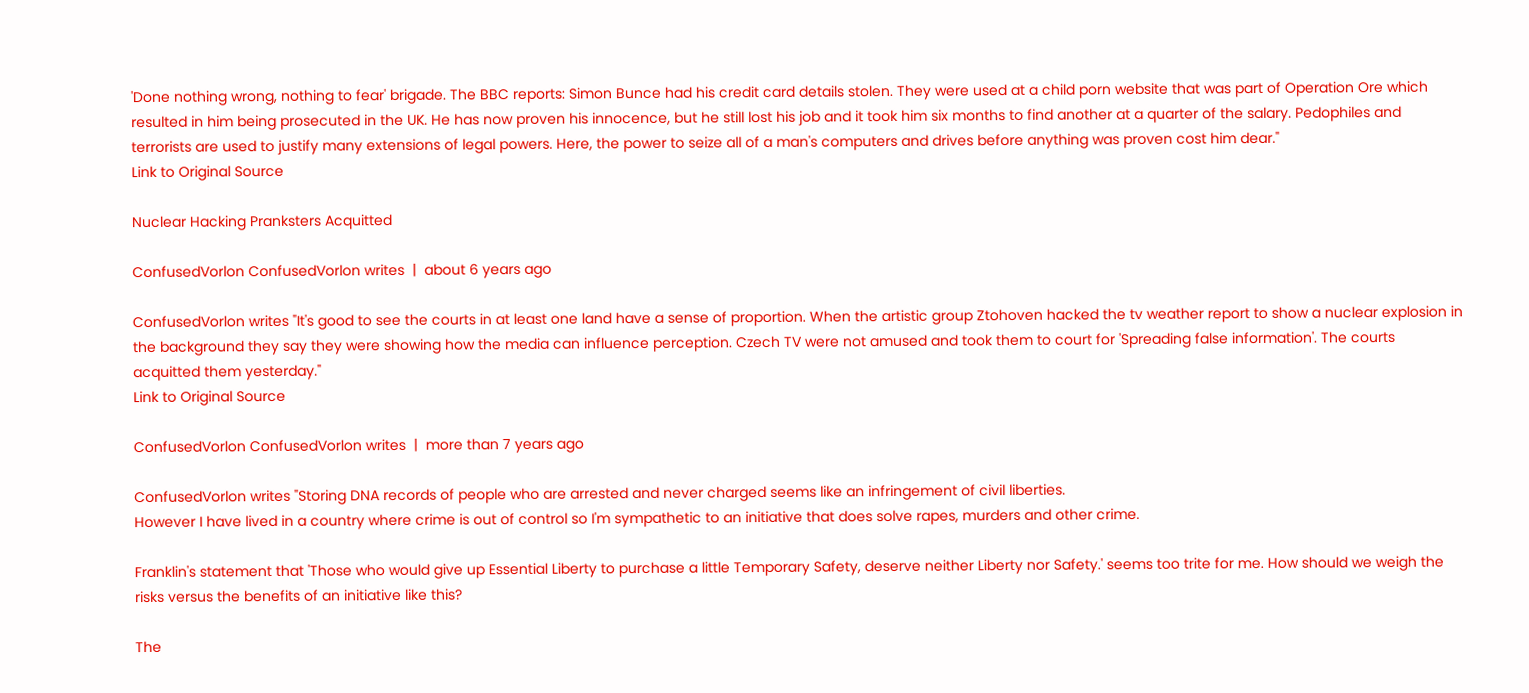'Done nothing wrong, nothing to fear' brigade. The BBC reports: Simon Bunce had his credit card details stolen. They were used at a child porn website that was part of Operation Ore which resulted in him being prosecuted in the UK. He has now proven his innocence, but he still lost his job and it took him six months to find another at a quarter of the salary. Pedophiles and terrorists are used to justify many extensions of legal powers. Here, the power to seize all of a man's computers and drives before anything was proven cost him dear."
Link to Original Source

Nuclear Hacking Pranksters Acquitted

ConfusedVorlon ConfusedVorlon writes  |  about 6 years ago

ConfusedVorlon writes "It's good to see the courts in at least one land have a sense of proportion. When the artistic group Ztohoven hacked the tv weather report to show a nuclear explosion in the background they say they were showing how the media can influence perception. Czech TV were not amused and took them to court for 'Spreading false information'. The courts acquitted them yesterday."
Link to Original Source

ConfusedVorlon ConfusedVorlon writes  |  more than 7 years ago

ConfusedVorlon writes "Storing DNA records of people who are arrested and never charged seems like an infringement of civil liberties.
However I have lived in a country where crime is out of control so I'm sympathetic to an initiative that does solve rapes, murders and other crime.

Franklin's statement that 'Those who would give up Essential Liberty to purchase a little Temporary Safety, deserve neither Liberty nor Safety.' seems too trite for me. How should we weigh the risks versus the benefits of an initiative like this?

The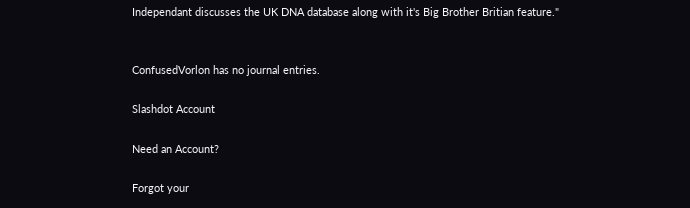Independant discusses the UK DNA database along with it's Big Brother Britian feature."


ConfusedVorlon has no journal entries.

Slashdot Account

Need an Account?

Forgot your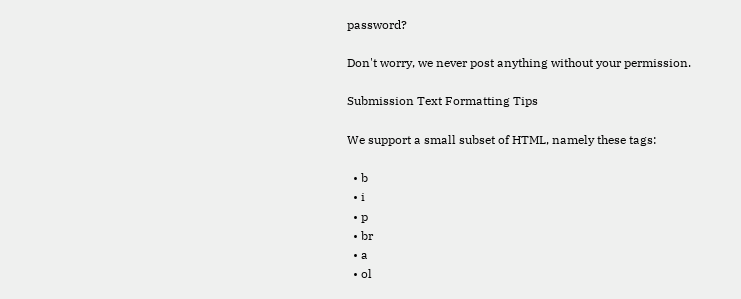password?

Don't worry, we never post anything without your permission.

Submission Text Formatting Tips

We support a small subset of HTML, namely these tags:

  • b
  • i
  • p
  • br
  • a
  • ol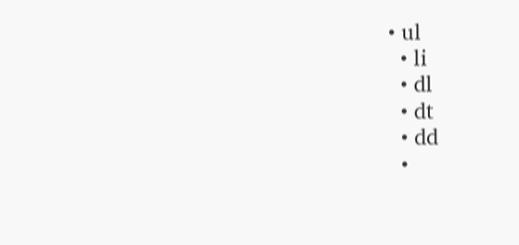• ul
  • li
  • dl
  • dt
  • dd
  •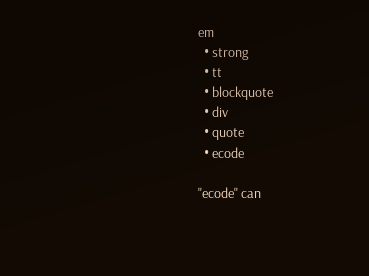em
  • strong
  • tt
  • blockquote
  • div
  • quote
  • ecode

"ecode" can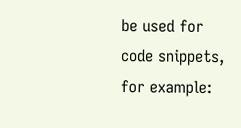be used for code snippets, for example: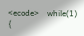<ecode>    while(1) {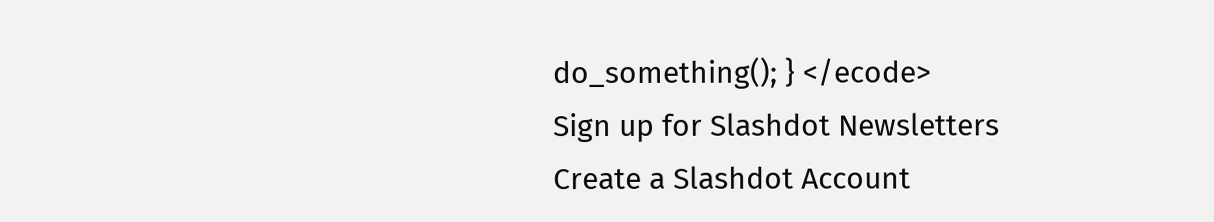do_something(); } </ecode>
Sign up for Slashdot Newsletters
Create a Slashdot Account